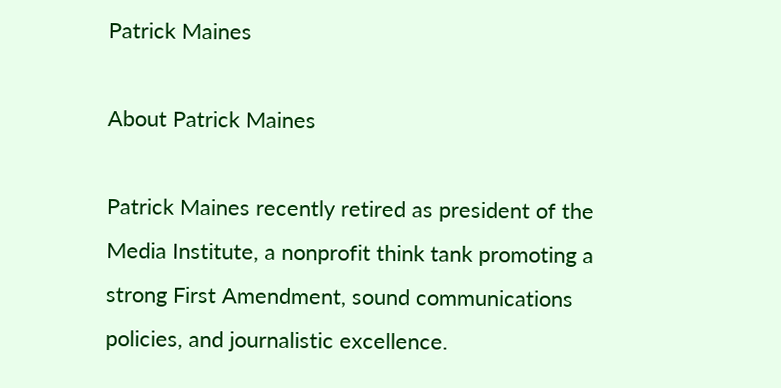Patrick Maines

About Patrick Maines

Patrick Maines recently retired as president of the Media Institute, a nonprofit think tank promoting a strong First Amendment, sound communications policies, and journalistic excellence.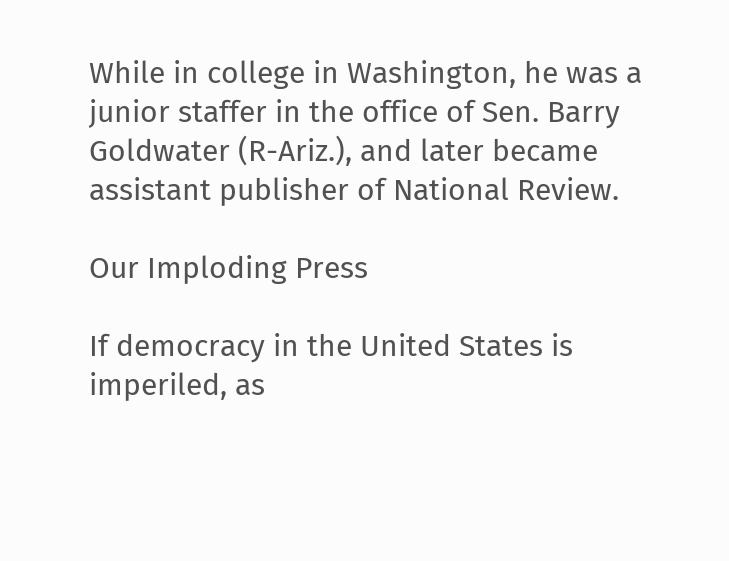While in college in Washington, he was a junior staffer in the office of Sen. Barry Goldwater (R-Ariz.), and later became assistant publisher of National Review.

Our Imploding Press

If democracy in the United States is imperiled, as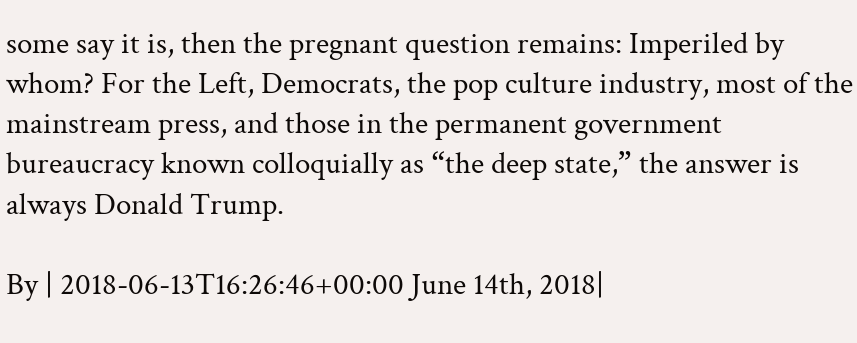some say it is, then the pregnant question remains: Imperiled by whom? For the Left, Democrats, the pop culture industry, most of the mainstream press, and those in the permanent government bureaucracy known colloquially as “the deep state,” the answer is always Donald Trump.

By | 2018-06-13T16:26:46+00:00 June 14th, 2018|